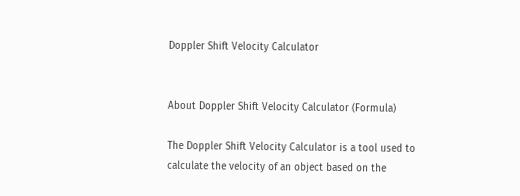Doppler Shift Velocity Calculator


About Doppler Shift Velocity Calculator (Formula)

The Doppler Shift Velocity Calculator is a tool used to calculate the velocity of an object based on the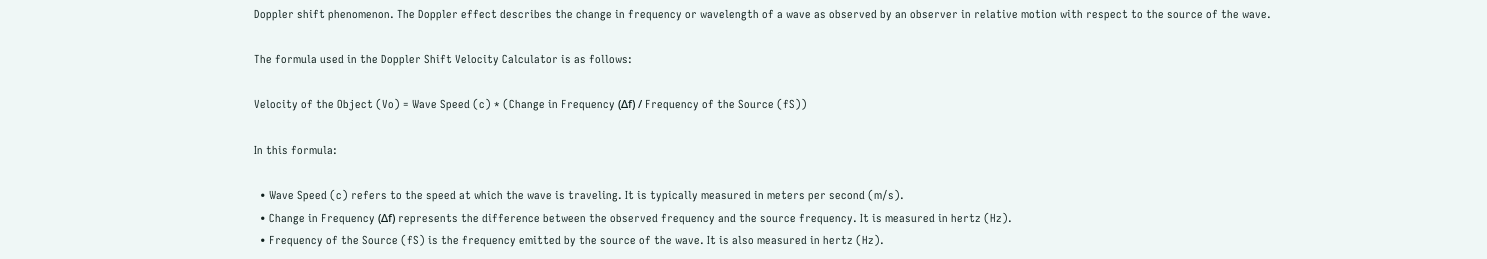Doppler shift phenomenon. The Doppler effect describes the change in frequency or wavelength of a wave as observed by an observer in relative motion with respect to the source of the wave.

The formula used in the Doppler Shift Velocity Calculator is as follows:

Velocity of the Object (Vo) = Wave Speed (c) * (Change in Frequency (Δf) / Frequency of the Source (fS))

In this formula:

  • Wave Speed (c) refers to the speed at which the wave is traveling. It is typically measured in meters per second (m/s).
  • Change in Frequency (Δf) represents the difference between the observed frequency and the source frequency. It is measured in hertz (Hz).
  • Frequency of the Source (fS) is the frequency emitted by the source of the wave. It is also measured in hertz (Hz).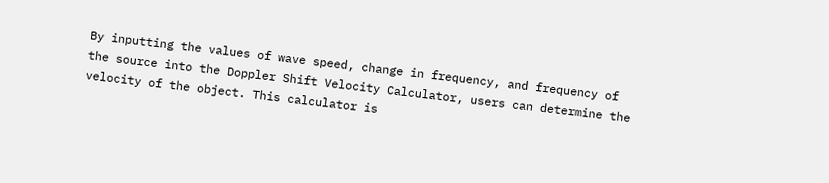By inputting the values of wave speed, change in frequency, and frequency of the source into the Doppler Shift Velocity Calculator, users can determine the velocity of the object. This calculator is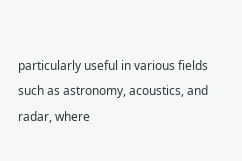particularly useful in various fields such as astronomy, acoustics, and radar, where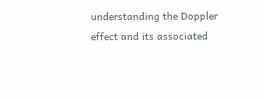understanding the Doppler effect and its associated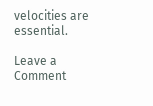velocities are essential.

Leave a Comment